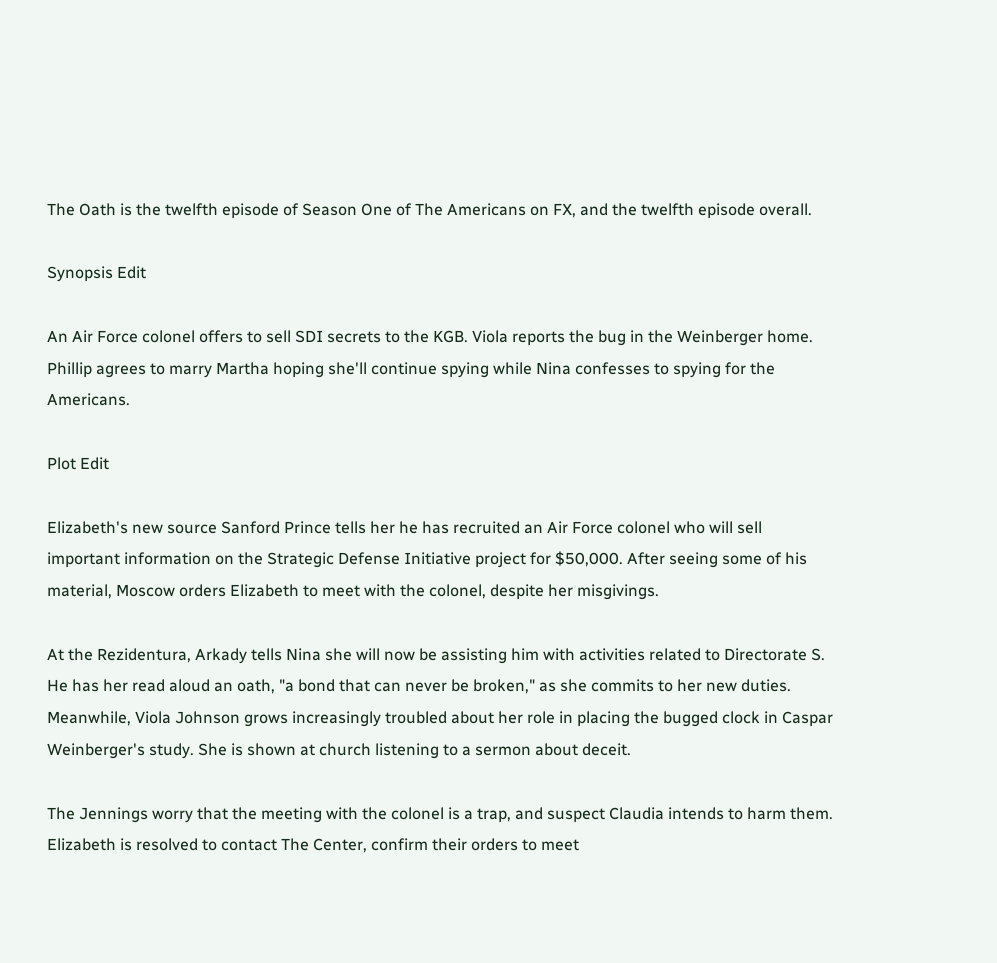The Oath is the twelfth episode of Season One of The Americans on FX, and the twelfth episode overall.

Synopsis Edit

An Air Force colonel offers to sell SDI secrets to the KGB. Viola reports the bug in the Weinberger home. Phillip agrees to marry Martha hoping she'll continue spying while Nina confesses to spying for the Americans.

Plot Edit

Elizabeth's new source Sanford Prince tells her he has recruited an Air Force colonel who will sell important information on the Strategic Defense Initiative project for $50,000. After seeing some of his material, Moscow orders Elizabeth to meet with the colonel, despite her misgivings.

At the Rezidentura, Arkady tells Nina she will now be assisting him with activities related to Directorate S. He has her read aloud an oath, "a bond that can never be broken," as she commits to her new duties. Meanwhile, Viola Johnson grows increasingly troubled about her role in placing the bugged clock in Caspar Weinberger's study. She is shown at church listening to a sermon about deceit.

The Jennings worry that the meeting with the colonel is a trap, and suspect Claudia intends to harm them. Elizabeth is resolved to contact The Center, confirm their orders to meet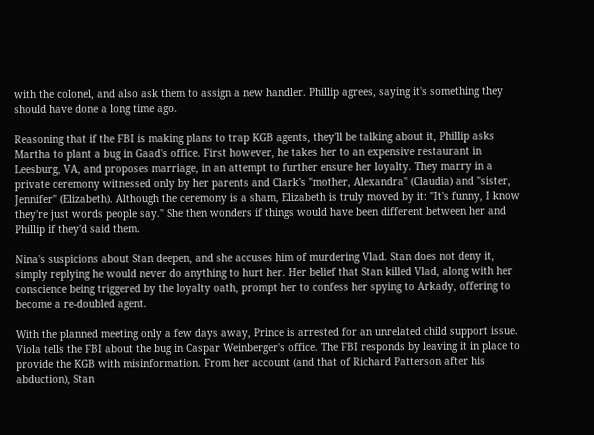with the colonel, and also ask them to assign a new handler. Phillip agrees, saying it's something they should have done a long time ago.

Reasoning that if the FBI is making plans to trap KGB agents, they'll be talking about it, Phillip asks Martha to plant a bug in Gaad's office. First however, he takes her to an expensive restaurant in Leesburg, VA, and proposes marriage, in an attempt to further ensure her loyalty. They marry in a private ceremony witnessed only by her parents and Clark's "mother, Alexandra" (Claudia) and "sister, Jennifer" (Elizabeth). Although the ceremony is a sham, Elizabeth is truly moved by it: "It's funny, I know they're just words people say." She then wonders if things would have been different between her and Phillip if they'd said them.

Nina's suspicions about Stan deepen, and she accuses him of murdering Vlad. Stan does not deny it, simply replying he would never do anything to hurt her. Her belief that Stan killed Vlad, along with her conscience being triggered by the loyalty oath, prompt her to confess her spying to Arkady, offering to become a re-doubled agent.

With the planned meeting only a few days away, Prince is arrested for an unrelated child support issue. Viola tells the FBI about the bug in Caspar Weinberger's office. The FBI responds by leaving it in place to provide the KGB with misinformation. From her account (and that of Richard Patterson after his abduction), Stan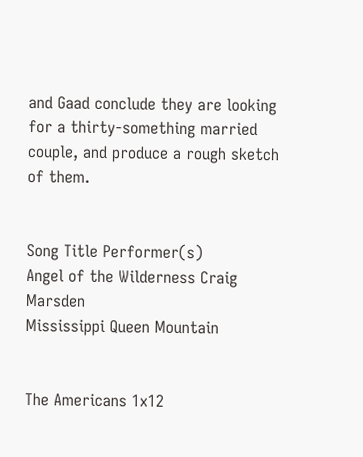and Gaad conclude they are looking for a thirty-something married couple, and produce a rough sketch of them.


Song Title Performer(s)
Angel of the Wilderness Craig Marsden
Mississippi Queen Mountain


The Americans 1x12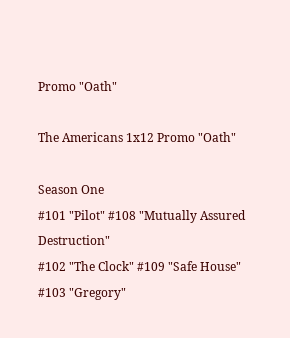Promo "Oath"

The Americans 1x12 Promo "Oath"

Season One
#101 "Pilot" #108 "Mutually Assured Destruction"
#102 "The Clock" #109 "Safe House"
#103 "Gregory"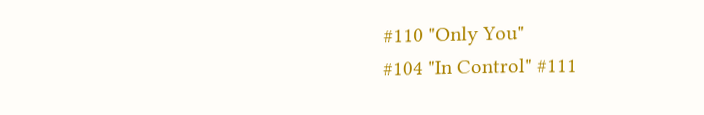#110 "Only You"
#104 "In Control" #111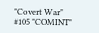"Covert War"
#105 "COMINT"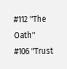#112 "The Oath"
#106 "Trust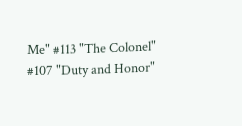Me" #113 "The Colonel"
#107 "Duty and Honor"